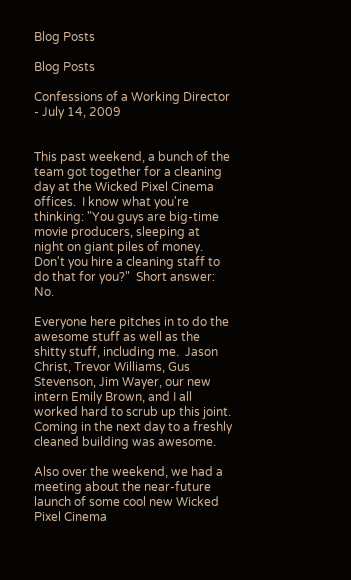Blog Posts

Blog Posts

Confessions of a Working Director - July 14, 2009


This past weekend, a bunch of the team got together for a cleaning day at the Wicked Pixel Cinema offices.  I know what you're thinking: "You guys are big-time movie producers, sleeping at night on giant piles of money.  Don't you hire a cleaning staff to do that for you?"  Short answer: No.

Everyone here pitches in to do the awesome stuff as well as the shitty stuff, including me.  Jason Christ, Trevor Williams, Gus Stevenson, Jim Wayer, our new intern Emily Brown, and I all worked hard to scrub up this joint.  Coming in the next day to a freshly cleaned building was awesome.

Also over the weekend, we had a meeting about the near-future launch of some cool new Wicked Pixel Cinema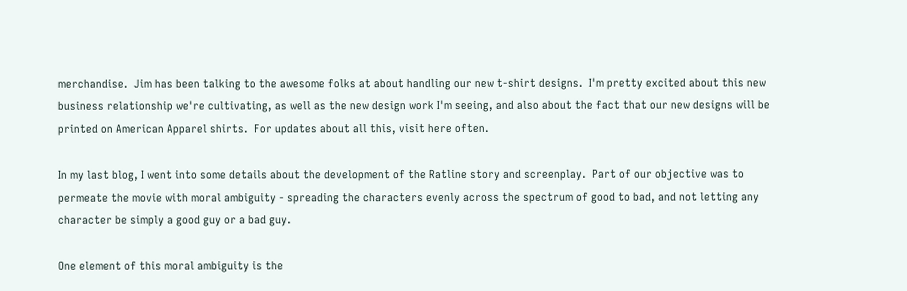merchandise.  Jim has been talking to the awesome folks at about handling our new t-shirt designs.  I'm pretty excited about this new business relationship we're cultivating, as well as the new design work I'm seeing, and also about the fact that our new designs will be printed on American Apparel shirts.  For updates about all this, visit here often.

In my last blog, I went into some details about the development of the Ratline story and screenplay.  Part of our objective was to permeate the movie with moral ambiguity - spreading the characters evenly across the spectrum of good to bad, and not letting any character be simply a good guy or a bad guy.

One element of this moral ambiguity is the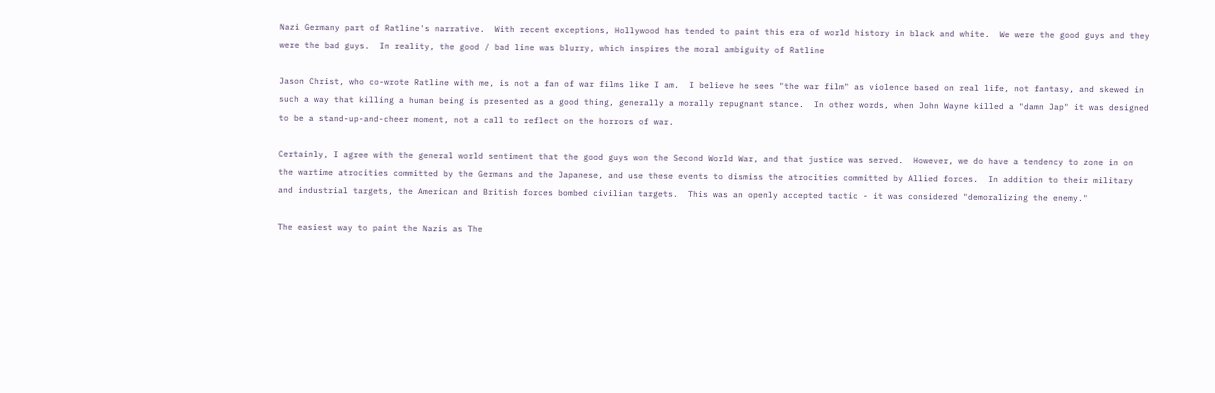Nazi Germany part of Ratline's narrative.  With recent exceptions, Hollywood has tended to paint this era of world history in black and white.  We were the good guys and they were the bad guys.  In reality, the good / bad line was blurry, which inspires the moral ambiguity of Ratline

Jason Christ, who co-wrote Ratline with me, is not a fan of war films like I am.  I believe he sees "the war film" as violence based on real life, not fantasy, and skewed in such a way that killing a human being is presented as a good thing, generally a morally repugnant stance.  In other words, when John Wayne killed a "damn Jap" it was designed to be a stand-up-and-cheer moment, not a call to reflect on the horrors of war.

Certainly, I agree with the general world sentiment that the good guys won the Second World War, and that justice was served.  However, we do have a tendency to zone in on the wartime atrocities committed by the Germans and the Japanese, and use these events to dismiss the atrocities committed by Allied forces.  In addition to their military and industrial targets, the American and British forces bombed civilian targets.  This was an openly accepted tactic - it was considered "demoralizing the enemy."

The easiest way to paint the Nazis as The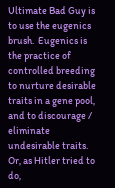Ultimate Bad Guy is to use the eugenics brush.  Eugenics is the practice of controlled breeding to nurture desirable traits in a gene pool, and to discourage / eliminate undesirable traits.  Or, as Hitler tried to do,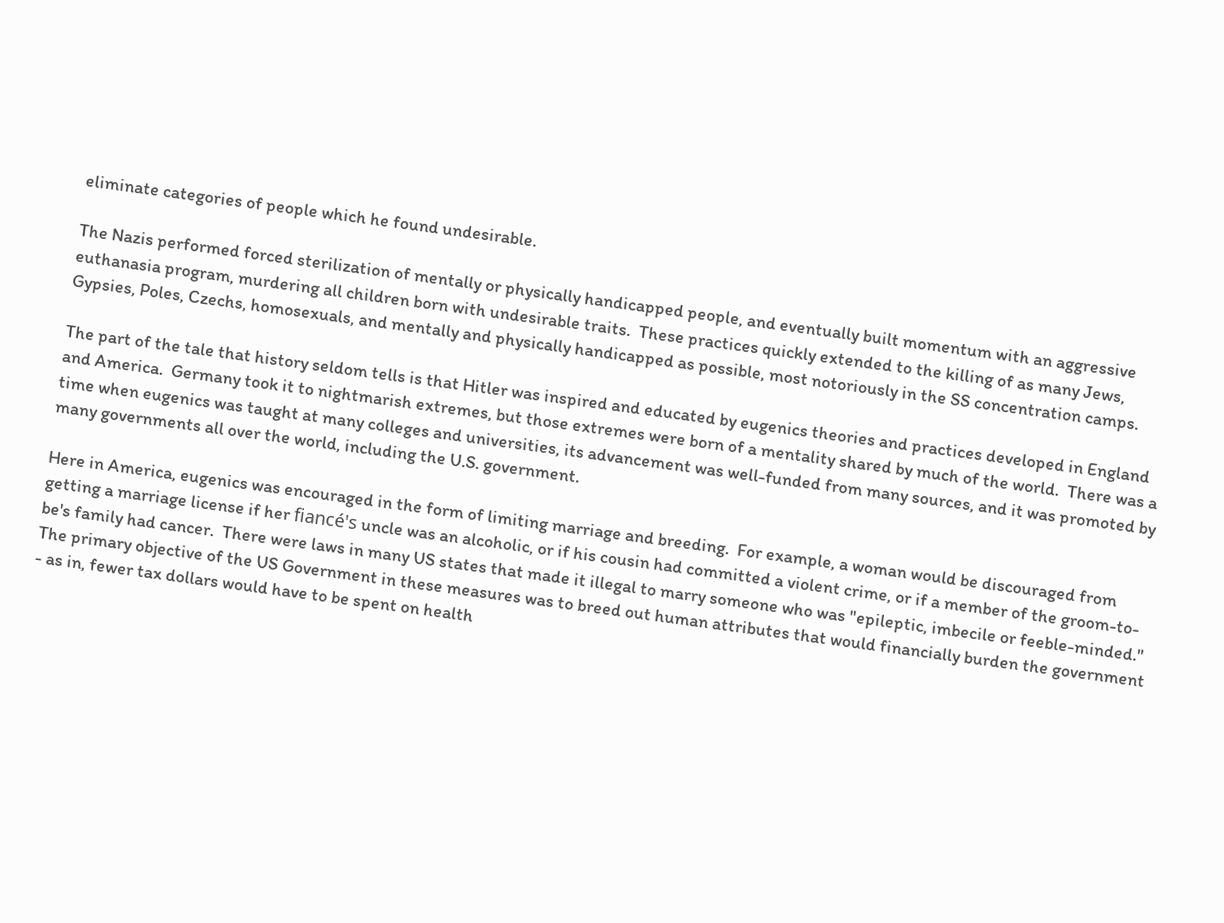eliminate categories of people which he found undesirable.

The Nazis performed forced sterilization of mentally or physically handicapped people, and eventually built momentum with an aggressive euthanasia program, murdering all children born with undesirable traits.  These practices quickly extended to the killing of as many Jews, Gypsies, Poles, Czechs, homosexuals, and mentally and physically handicapped as possible, most notoriously in the SS concentration camps.

The part of the tale that history seldom tells is that Hitler was inspired and educated by eugenics theories and practices developed in England and America.  Germany took it to nightmarish extremes, but those extremes were born of a mentality shared by much of the world.  There was a time when eugenics was taught at many colleges and universities, its advancement was well-funded from many sources, and it was promoted by many governments all over the world, including the U.S. government.

Here in America, eugenics was encouraged in the form of limiting marriage and breeding.  For example, a woman would be discouraged from getting a marriage license if her fiancé's uncle was an alcoholic, or if his cousin had committed a violent crime, or if a member of the groom-to-be's family had cancer.  There were laws in many US states that made it illegal to marry someone who was "epileptic, imbecile or feeble-minded."  The primary objective of the US Government in these measures was to breed out human attributes that would financially burden the government - as in, fewer tax dollars would have to be spent on health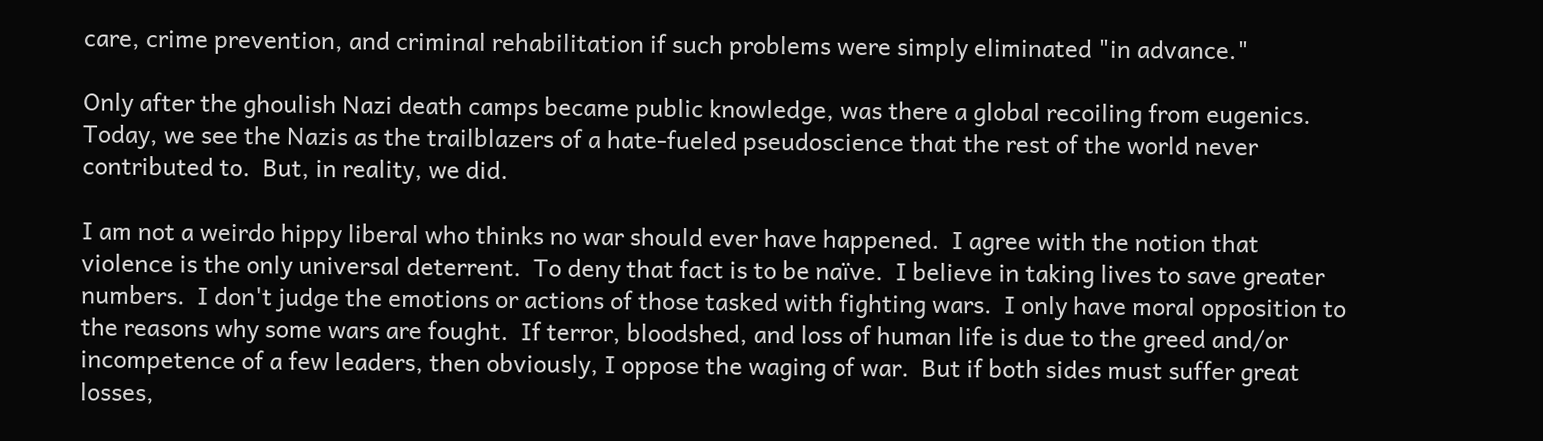care, crime prevention, and criminal rehabilitation if such problems were simply eliminated "in advance."

Only after the ghoulish Nazi death camps became public knowledge, was there a global recoiling from eugenics.  Today, we see the Nazis as the trailblazers of a hate-fueled pseudoscience that the rest of the world never contributed to.  But, in reality, we did.

I am not a weirdo hippy liberal who thinks no war should ever have happened.  I agree with the notion that violence is the only universal deterrent.  To deny that fact is to be naïve.  I believe in taking lives to save greater numbers.  I don't judge the emotions or actions of those tasked with fighting wars.  I only have moral opposition to the reasons why some wars are fought.  If terror, bloodshed, and loss of human life is due to the greed and/or incompetence of a few leaders, then obviously, I oppose the waging of war.  But if both sides must suffer great losses,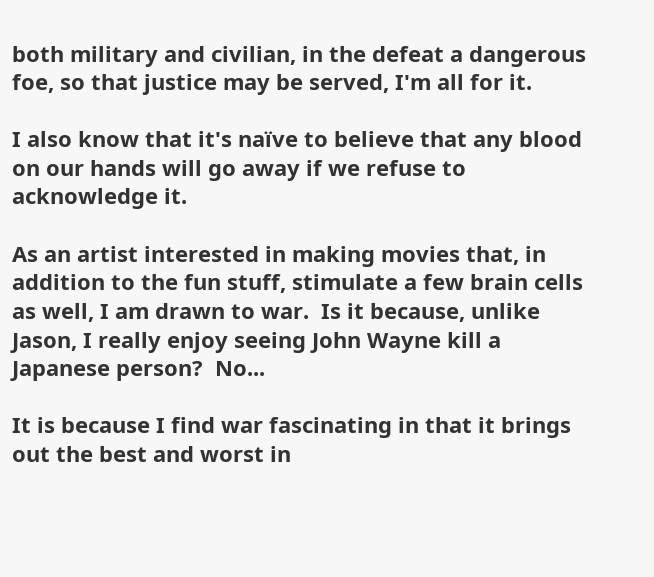both military and civilian, in the defeat a dangerous foe, so that justice may be served, I'm all for it.

I also know that it's naïve to believe that any blood on our hands will go away if we refuse to acknowledge it.

As an artist interested in making movies that, in addition to the fun stuff, stimulate a few brain cells as well, I am drawn to war.  Is it because, unlike Jason, I really enjoy seeing John Wayne kill a Japanese person?  No...

It is because I find war fascinating in that it brings out the best and worst in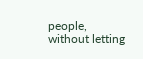people, without letting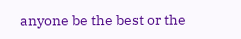anyone be the best or the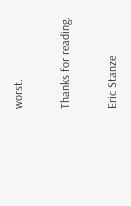worst.

Thanks for reading.

Eric Stanze